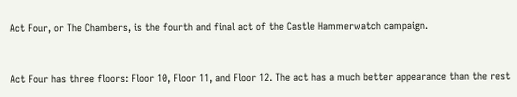Act Four, or The Chambers, is the fourth and final act of the Castle Hammerwatch campaign.


Act Four has three floors: Floor 10, Floor 11, and Floor 12. The act has a much better appearance than the rest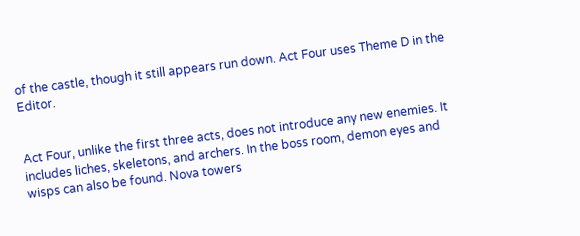of the castle, though it still appears run down. Act Four uses Theme D in the Editor.


Act Four, unlike the first three acts, does not introduce any new enemies. It includes liches, skeletons, and archers. In the boss room, demon eyes and wisps can also be found. Nova towers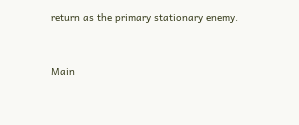return as the primary stationary enemy.


Main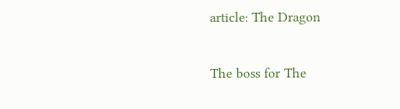article: The Dragon

The boss for The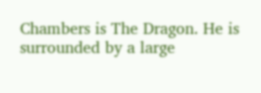Chambers is The Dragon. He is surrounded by a large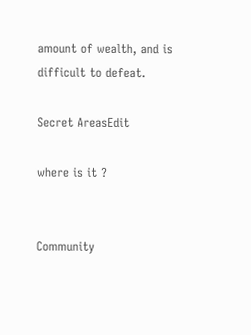amount of wealth, and is difficult to defeat.

Secret AreasEdit

where is it ?


Community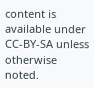content is available under CC-BY-SA unless otherwise noted.